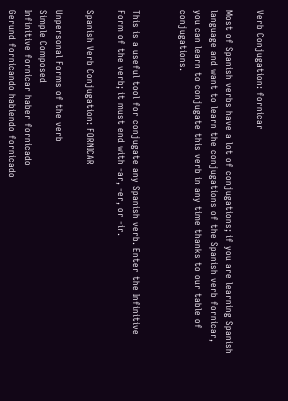Verb Conjugation: fornicar

Most of Spanish verbs have a lot of conjugations; if you are learning Spanish language and want to learn the conjugations of the Spanish verb fornicar, you can learn to conjugate this verb in any time thanks to our table of conjugations.


This is a useful tool for conjugate any Spanish verb. Enter the Infinitive Form of the verb; it must end with -ar, -er, or -ir.

Spanish Verb Conjugation: FORNICAR

Unpersonal Forms of the verb
Simple Composed
Infinitive fornicar haber fornicado
Gerund fornicando habiendo fornicado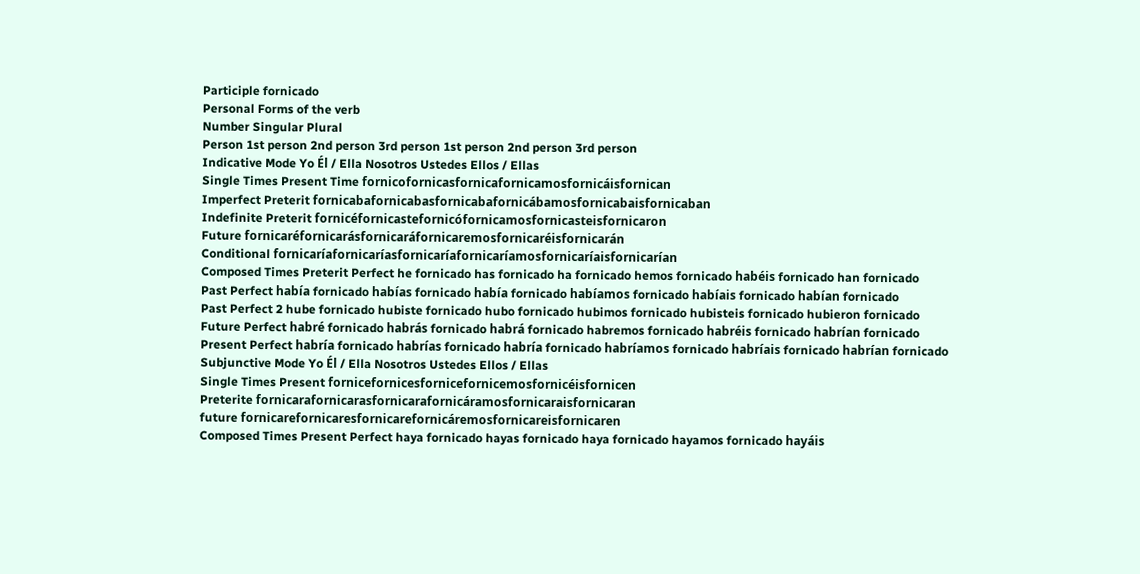Participle fornicado
Personal Forms of the verb
Number Singular Plural
Person 1st person 2nd person 3rd person 1st person 2nd person 3rd person
Indicative Mode Yo Él / Ella Nosotros Ustedes Ellos / Ellas
Single Times Present Time fornicofornicasfornicafornicamosfornicáisfornican
Imperfect Preterit fornicabafornicabasfornicabafornicábamosfornicabaisfornicaban
Indefinite Preterit fornicéfornicastefornicófornicamosfornicasteisfornicaron
Future fornicaréfornicarásfornicaráfornicaremosfornicaréisfornicarán
Conditional fornicaríafornicaríasfornicaríafornicaríamosfornicaríaisfornicarían
Composed Times Preterit Perfect he fornicado has fornicado ha fornicado hemos fornicado habéis fornicado han fornicado
Past Perfect había fornicado habías fornicado había fornicado habíamos fornicado habíais fornicado habían fornicado
Past Perfect 2 hube fornicado hubiste fornicado hubo fornicado hubimos fornicado hubisteis fornicado hubieron fornicado
Future Perfect habré fornicado habrás fornicado habrá fornicado habremos fornicado habréis fornicado habrían fornicado
Present Perfect habría fornicado habrías fornicado habría fornicado habríamos fornicado habríais fornicado habrían fornicado
Subjunctive Mode Yo Él / Ella Nosotros Ustedes Ellos / Ellas
Single Times Present fornicefornicesfornicefornicemosfornicéisfornicen
Preterite fornicarafornicarasfornicarafornicáramosfornicaraisfornicaran
future fornicarefornicaresfornicarefornicáremosfornicareisfornicaren
Composed Times Present Perfect haya fornicado hayas fornicado haya fornicado hayamos fornicado hayáis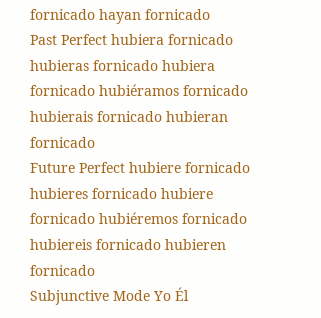fornicado hayan fornicado
Past Perfect hubiera fornicado hubieras fornicado hubiera fornicado hubiéramos fornicado hubierais fornicado hubieran fornicado
Future Perfect hubiere fornicado hubieres fornicado hubiere fornicado hubiéremos fornicado hubiereis fornicado hubieren fornicado
Subjunctive Mode Yo Él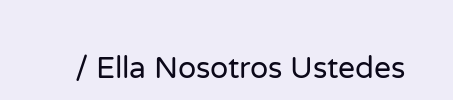/ Ella Nosotros Ustedes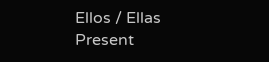Ellos / Ellas
Present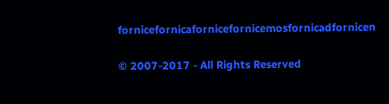fornicefornicafornicefornicemosfornicadfornicen

© 2007-2017 - All Rights Reserved